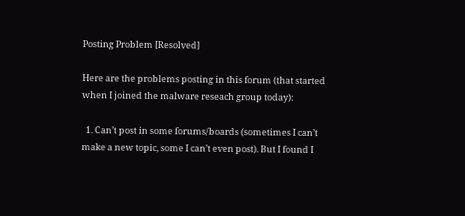Posting Problem [Resolved]

Here are the problems posting in this forum (that started when I joined the malware reseach group today):

  1. Can’t post in some forums/boards (sometimes I can’t make a new topic, some I can’t even post). But I found I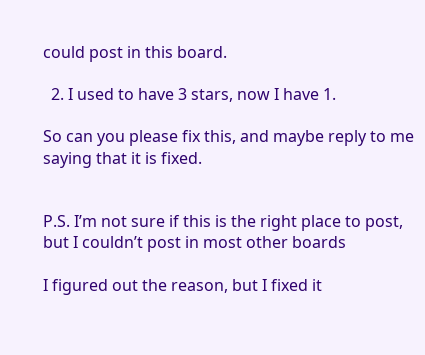could post in this board.

  2. I used to have 3 stars, now I have 1.

So can you please fix this, and maybe reply to me saying that it is fixed.


P.S. I’m not sure if this is the right place to post, but I couldn’t post in most other boards

I figured out the reason, but I fixed it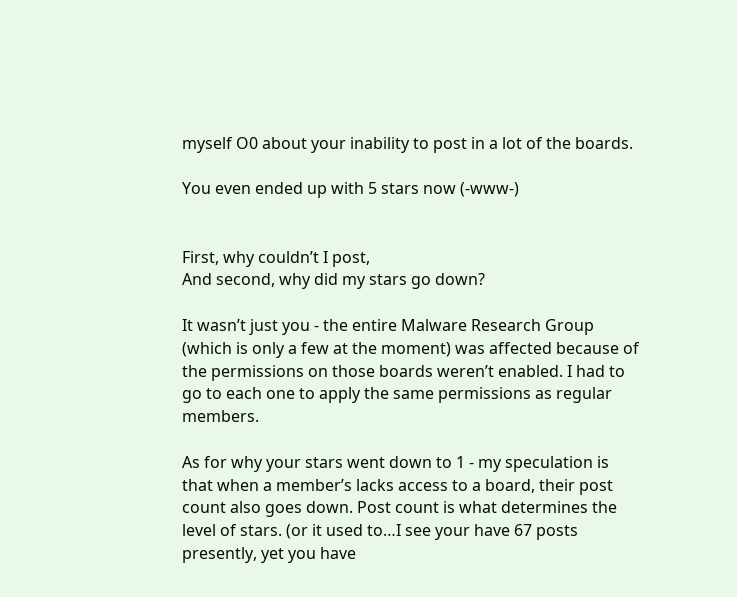myself O0 about your inability to post in a lot of the boards.

You even ended up with 5 stars now (-www-)


First, why couldn’t I post,
And second, why did my stars go down?

It wasn’t just you - the entire Malware Research Group (which is only a few at the moment) was affected because of the permissions on those boards weren’t enabled. I had to go to each one to apply the same permissions as regular members.

As for why your stars went down to 1 - my speculation is that when a member’s lacks access to a board, their post count also goes down. Post count is what determines the level of stars. (or it used to…I see your have 67 posts presently, yet you have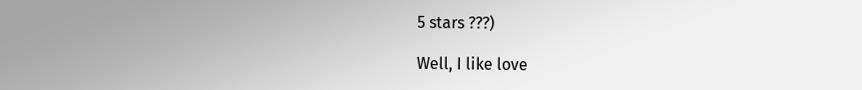5 stars ???)

Well, I like love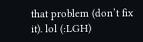that problem (don’t fix it). lol (:LGH)